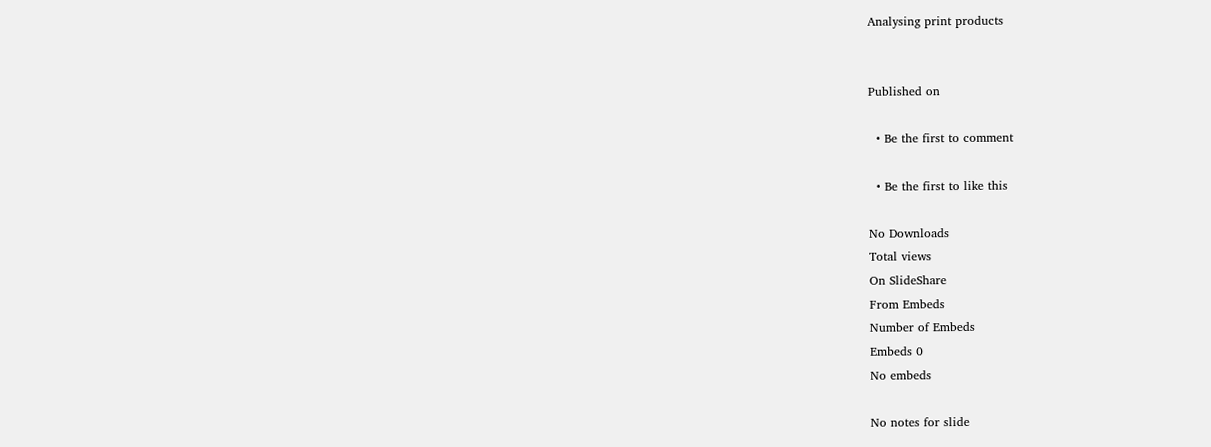Analysing print products


Published on

  • Be the first to comment

  • Be the first to like this

No Downloads
Total views
On SlideShare
From Embeds
Number of Embeds
Embeds 0
No embeds

No notes for slide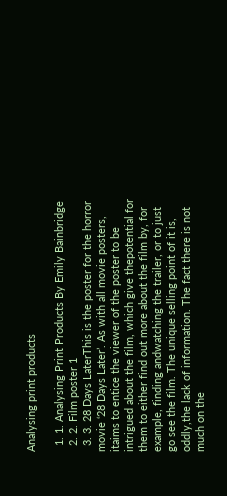Analysing print products

  1. 1. Analysing Print Products By Emily Bainbridge
  2. 2. Film poster 1
  3. 3. 28 Days LaterThis is the poster for the horror movie ‘28 Days Later’. As with all movie posters, itaims to entice the viewer of the poster to be intrigued about the film, which give thepotential for them to either find out more about the film by, for example, finding andwatching the trailer, or to just go see the film. The unique selling point of it is, oddly,the lack of information. The fact there is not much on the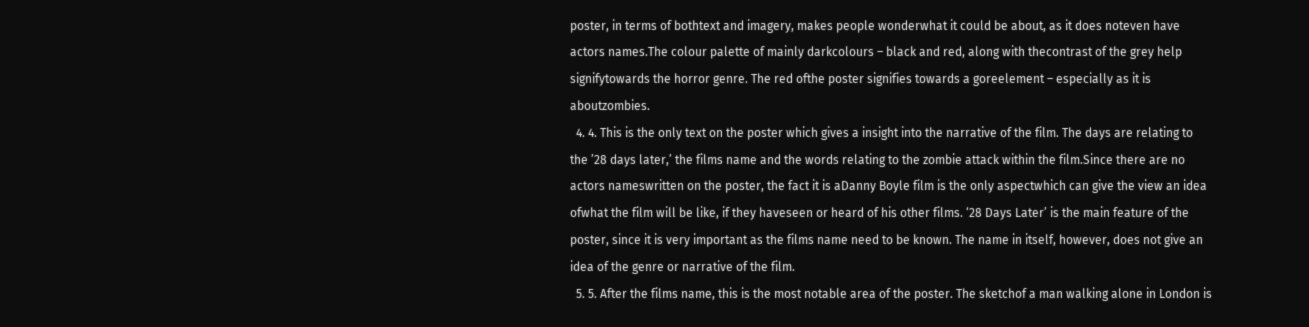poster, in terms of bothtext and imagery, makes people wonderwhat it could be about, as it does noteven have actors names.The colour palette of mainly darkcolours – black and red, along with thecontrast of the grey help signifytowards the horror genre. The red ofthe poster signifies towards a goreelement – especially as it is aboutzombies.
  4. 4. This is the only text on the poster which gives a insight into the narrative of the film. The days are relating to the ’28 days later,’ the films name and the words relating to the zombie attack within the film.Since there are no actors nameswritten on the poster, the fact it is aDanny Boyle film is the only aspectwhich can give the view an idea ofwhat the film will be like, if they haveseen or heard of his other films. ‘28 Days Later’ is the main feature of the poster, since it is very important as the films name need to be known. The name in itself, however, does not give an idea of the genre or narrative of the film.
  5. 5. After the films name, this is the most notable area of the poster. The sketchof a man walking alone in London is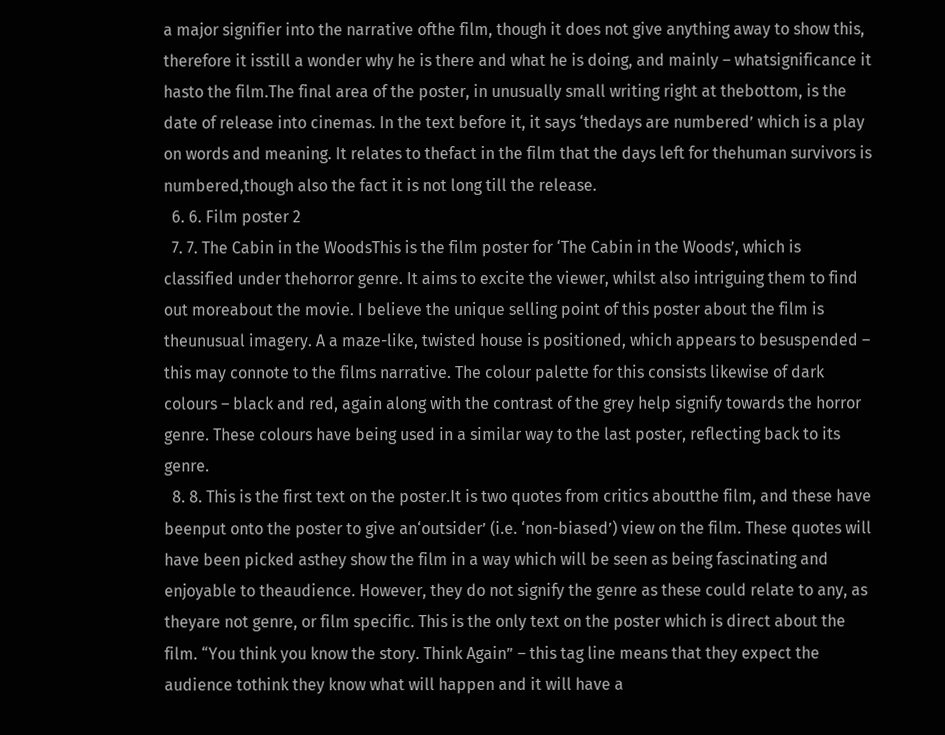a major signifier into the narrative ofthe film, though it does not give anything away to show this, therefore it isstill a wonder why he is there and what he is doing, and mainly – whatsignificance it hasto the film.The final area of the poster, in unusually small writing right at thebottom, is the date of release into cinemas. In the text before it, it says ‘thedays are numbered’ which is a play on words and meaning. It relates to thefact in the film that the days left for thehuman survivors is numbered,though also the fact it is not long till the release.
  6. 6. Film poster 2
  7. 7. The Cabin in the WoodsThis is the film poster for ‘The Cabin in the Woods’, which is classified under thehorror genre. It aims to excite the viewer, whilst also intriguing them to find out moreabout the movie. I believe the unique selling point of this poster about the film is theunusual imagery. A a maze-like, twisted house is positioned, which appears to besuspended – this may connote to the films narrative. The colour palette for this consists likewise of dark colours – black and red, again along with the contrast of the grey help signify towards the horror genre. These colours have being used in a similar way to the last poster, reflecting back to its genre.
  8. 8. This is the first text on the poster.It is two quotes from critics aboutthe film, and these have beenput onto the poster to give an‘outsider’ (i.e. ‘non-biased’) view on the film. These quotes will have been picked asthey show the film in a way which will be seen as being fascinating and enjoyable to theaudience. However, they do not signify the genre as these could relate to any, as theyare not genre, or film specific. This is the only text on the poster which is direct about the film. “You think you know the story. Think Again” – this tag line means that they expect the audience tothink they know what will happen and it will have a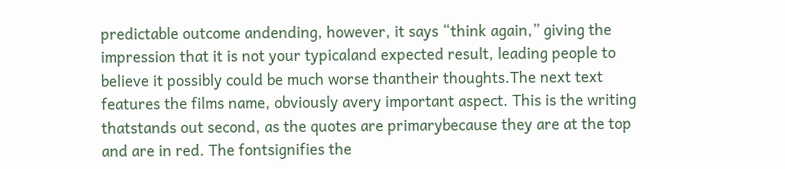predictable outcome andending, however, it says “think again,” giving the impression that it is not your typicaland expected result, leading people to believe it possibly could be much worse thantheir thoughts.The next text features the films name, obviously avery important aspect. This is the writing thatstands out second, as the quotes are primarybecause they are at the top and are in red. The fontsignifies the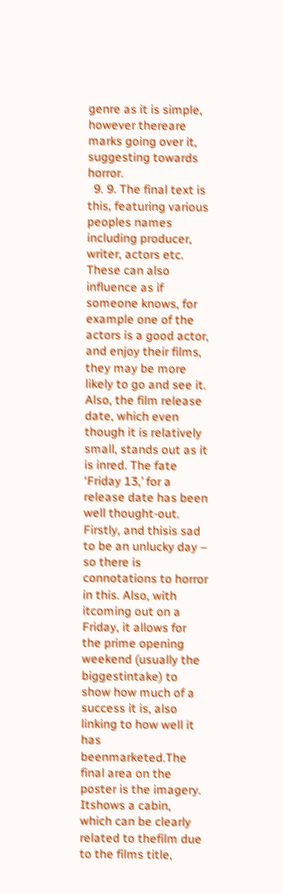genre as it is simple, however thereare marks going over it, suggesting towards horror.
  9. 9. The final text is this, featuring various peoples names including producer, writer, actors etc. These can also influence as if someone knows, for example one of the actors is a good actor, and enjoy their films, they may be more likely to go and see it. Also, the film release date, which even though it is relatively small, stands out as it is inred. The fate ‘Friday 13,’ for a release date has been well thought-out. Firstly, and thisis sad to be an unlucky day – so there is connotations to horror in this. Also, with itcoming out on a Friday, it allows for the prime opening weekend (usually the biggestintake) to show how much of a success it is, also linking to how well it has beenmarketed.The final area on the poster is the imagery. Itshows a cabin, which can be clearly related to thefilm due to the films title,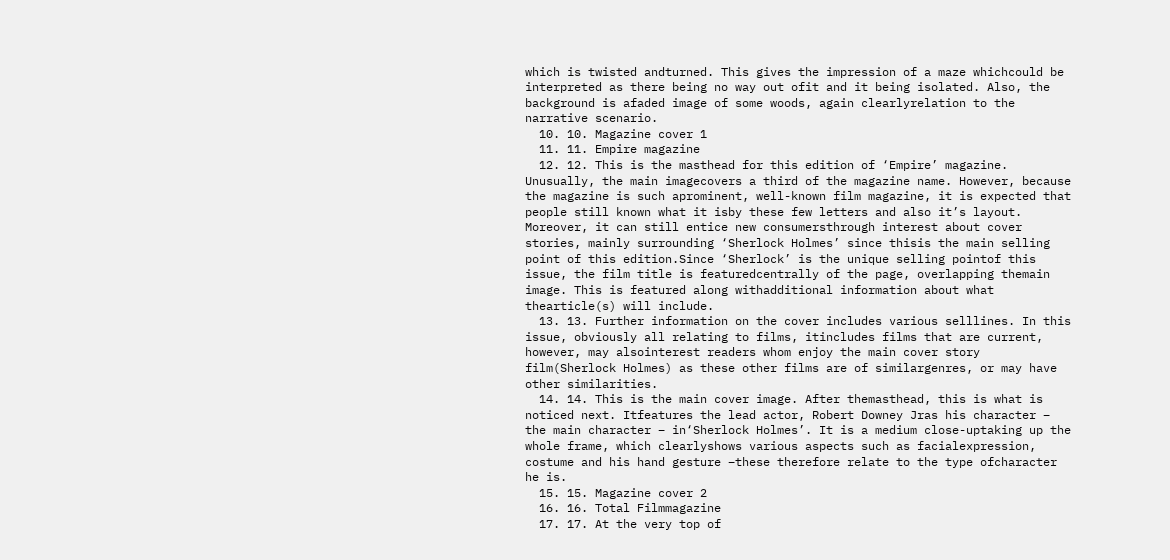which is twisted andturned. This gives the impression of a maze whichcould be interpreted as there being no way out ofit and it being isolated. Also, the background is afaded image of some woods, again clearlyrelation to the narrative scenario.
  10. 10. Magazine cover 1
  11. 11. Empire magazine
  12. 12. This is the masthead for this edition of ‘Empire’ magazine. Unusually, the main imagecovers a third of the magazine name. However, because the magazine is such aprominent, well-known film magazine, it is expected that people still known what it isby these few letters and also it’s layout. Moreover, it can still entice new consumersthrough interest about cover stories, mainly surrounding ‘Sherlock Holmes’ since thisis the main selling point of this edition.Since ‘Sherlock’ is the unique selling pointof this issue, the film title is featuredcentrally of the page, overlapping themain image. This is featured along withadditional information about what thearticle(s) will include.
  13. 13. Further information on the cover includes various selllines. In this issue, obviously all relating to films, itincludes films that are current, however, may alsointerest readers whom enjoy the main cover story film(Sherlock Holmes) as these other films are of similargenres, or may have other similarities.
  14. 14. This is the main cover image. After themasthead, this is what is noticed next. Itfeatures the lead actor, Robert Downey Jras his character – the main character – in‘Sherlock Holmes’. It is a medium close-uptaking up the whole frame, which clearlyshows various aspects such as facialexpression, costume and his hand gesture –these therefore relate to the type ofcharacter he is.
  15. 15. Magazine cover 2
  16. 16. Total Filmmagazine
  17. 17. At the very top of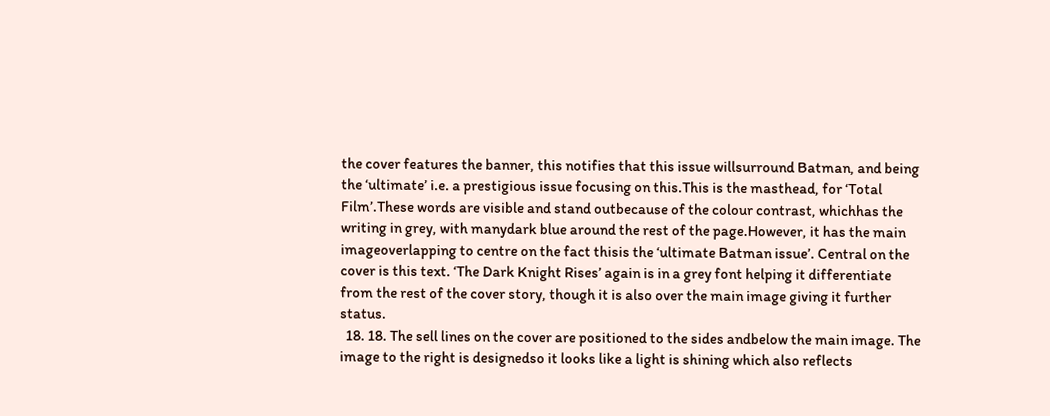the cover features the banner, this notifies that this issue willsurround Batman, and being the ‘ultimate’ i.e. a prestigious issue focusing on this.This is the masthead, for ‘Total Film’.These words are visible and stand outbecause of the colour contrast, whichhas the writing in grey, with manydark blue around the rest of the page.However, it has the main imageoverlapping to centre on the fact thisis the ‘ultimate Batman issue’. Central on the cover is this text. ‘The Dark Knight Rises’ again is in a grey font helping it differentiate from the rest of the cover story, though it is also over the main image giving it further status.
  18. 18. The sell lines on the cover are positioned to the sides andbelow the main image. The image to the right is designedso it looks like a light is shining which also reflects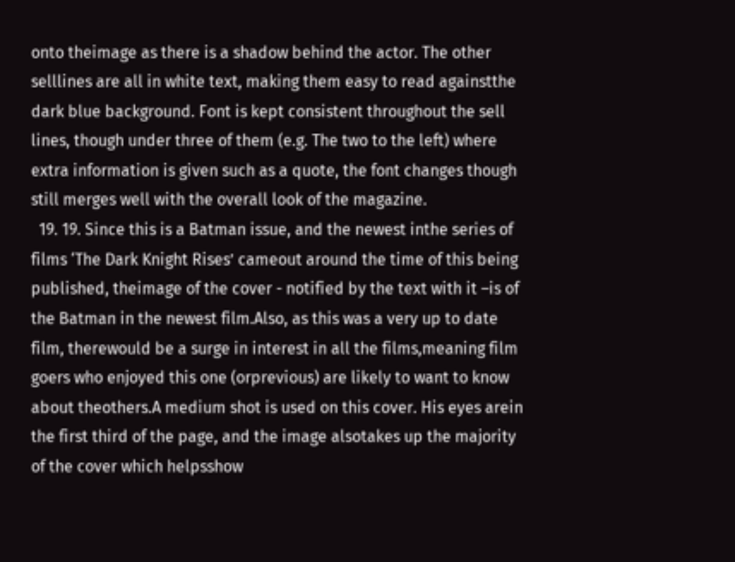onto theimage as there is a shadow behind the actor. The other selllines are all in white text, making them easy to read againstthe dark blue background. Font is kept consistent throughout the sell lines, though under three of them (e.g. The two to the left) where extra information is given such as a quote, the font changes though still merges well with the overall look of the magazine.
  19. 19. Since this is a Batman issue, and the newest inthe series of films ‘The Dark Knight Rises’ cameout around the time of this being published, theimage of the cover - notified by the text with it –is of the Batman in the newest film.Also, as this was a very up to date film, therewould be a surge in interest in all the films,meaning film goers who enjoyed this one (orprevious) are likely to want to know about theothers.A medium shot is used on this cover. His eyes arein the first third of the page, and the image alsotakes up the majority of the cover which helpsshow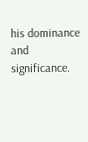his dominance and significance.